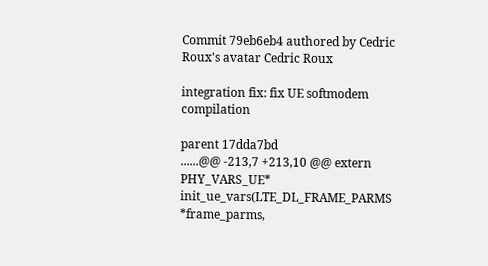Commit 79eb6eb4 authored by Cedric Roux's avatar Cedric Roux

integration fix: fix UE softmodem compilation

parent 17dda7bd
......@@ -213,7 +213,10 @@ extern PHY_VARS_UE* init_ue_vars(LTE_DL_FRAME_PARMS *frame_parms,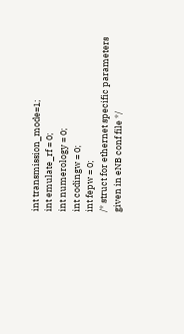int transmission_mode=1;
int emulate_rf = 0;
int numerology = 0;
int codingw = 0;
int fepw = 0;
/* struct for ethernet specific parameters given in eNB conf file */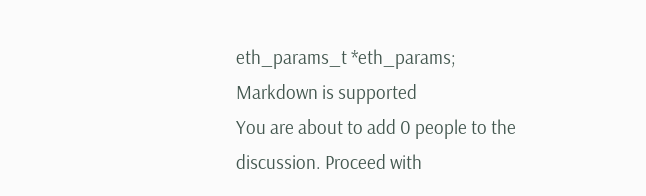eth_params_t *eth_params;
Markdown is supported
You are about to add 0 people to the discussion. Proceed with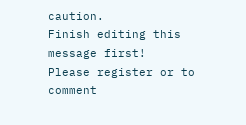caution.
Finish editing this message first!
Please register or to comment